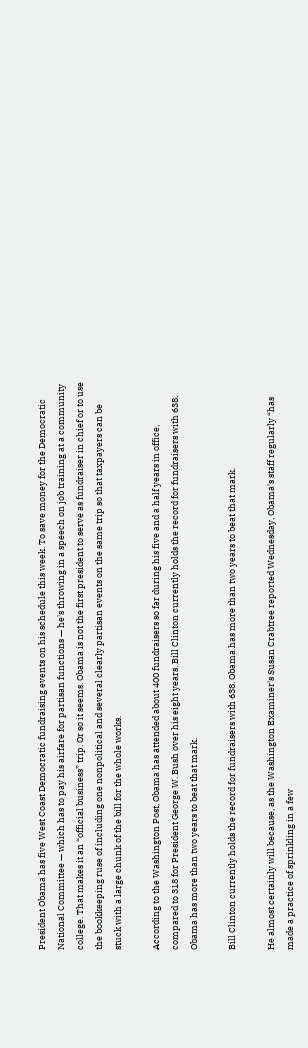President Obama has five West Coast Democratic fundraising events on his schedule this week. To save money for the Democratic National Committee — which has to pay his airfare for partisan functions — he's throwing in a speech on job training at a community college. That makes it an “official business” trip. Or so it seems. Obama is not the first president to serve as fundraiser in chief or to use the bookkeeping ruse of including one nonpolitical and several clearly partisan events on the same trip so that taxpayers can be stuck with a large chunk of the bill for the whole works.

According to the Washington Post, Obama has attended about 400 fundraisers so far during his five and a half years in office, compared to 318 for President George W. Bush over his eight years. Bill Clinton currently holds the record for fundraisers with 638. Obama has more than two years to beat that mark.

Bill Clinton currently holds the record for fundraisers with 638. Obama has more than two years to beat that mark.

He almost certainly will because, as the Washington Examiner's Susan Crabtree reported Wednesday, Obama's staff regularly “has made a practice of sprinkling in a few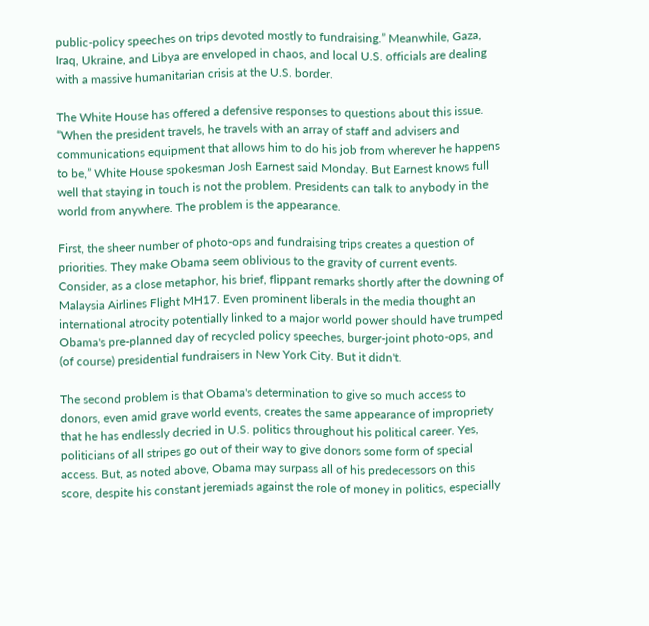public-policy speeches on trips devoted mostly to fundraising.” Meanwhile, Gaza, Iraq, Ukraine, and Libya are enveloped in chaos, and local U.S. officials are dealing with a massive humanitarian crisis at the U.S. border.

The White House has offered a defensive responses to questions about this issue. “When the president travels, he travels with an array of staff and advisers and communications equipment that allows him to do his job from wherever he happens to be,” White House spokesman Josh Earnest said Monday. But Earnest knows full well that staying in touch is not the problem. Presidents can talk to anybody in the world from anywhere. The problem is the appearance.

First, the sheer number of photo-ops and fundraising trips creates a question of priorities. They make Obama seem oblivious to the gravity of current events. Consider, as a close metaphor, his brief, flippant remarks shortly after the downing of Malaysia Airlines Flight MH17. Even prominent liberals in the media thought an international atrocity potentially linked to a major world power should have trumped Obama's pre-planned day of recycled policy speeches, burger-joint photo-ops, and (of course) presidential fundraisers in New York City. But it didn't.

The second problem is that Obama's determination to give so much access to donors, even amid grave world events, creates the same appearance of impropriety that he has endlessly decried in U.S. politics throughout his political career. Yes, politicians of all stripes go out of their way to give donors some form of special access. But, as noted above, Obama may surpass all of his predecessors on this score, despite his constant jeremiads against the role of money in politics, especially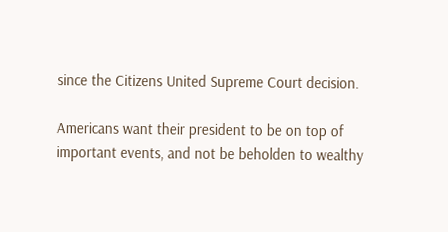since the Citizens United Supreme Court decision.

Americans want their president to be on top of important events, and not be beholden to wealthy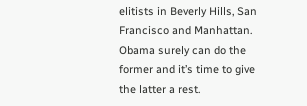elitists in Beverly Hills, San Francisco and Manhattan. Obama surely can do the former and it’s time to give the latter a rest.